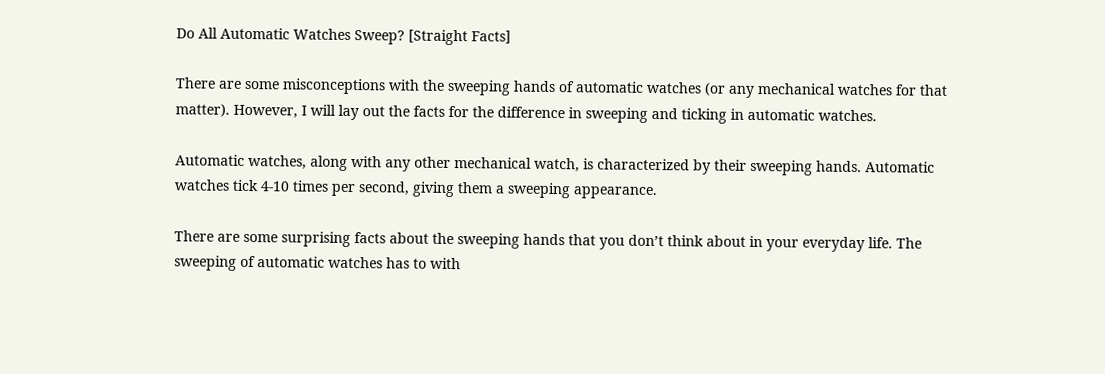Do All Automatic Watches Sweep? [Straight Facts]

There are some misconceptions with the sweeping hands of automatic watches (or any mechanical watches for that matter). However, I will lay out the facts for the difference in sweeping and ticking in automatic watches.

Automatic watches, along with any other mechanical watch, is characterized by their sweeping hands. Automatic watches tick 4-10 times per second, giving them a sweeping appearance.

There are some surprising facts about the sweeping hands that you don’t think about in your everyday life. The sweeping of automatic watches has to with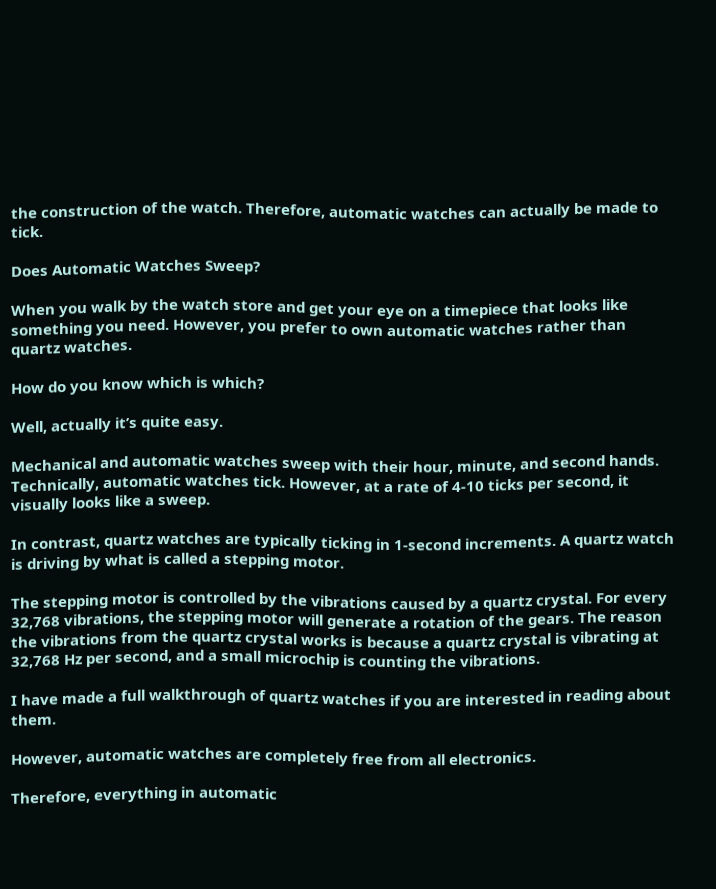the construction of the watch. Therefore, automatic watches can actually be made to tick.

Does Automatic Watches Sweep?

When you walk by the watch store and get your eye on a timepiece that looks like something you need. However, you prefer to own automatic watches rather than quartz watches.

How do you know which is which?

Well, actually it’s quite easy.

Mechanical and automatic watches sweep with their hour, minute, and second hands. Technically, automatic watches tick. However, at a rate of 4-10 ticks per second, it visually looks like a sweep.

In contrast, quartz watches are typically ticking in 1-second increments. A quartz watch is driving by what is called a stepping motor.

The stepping motor is controlled by the vibrations caused by a quartz crystal. For every 32,768 vibrations, the stepping motor will generate a rotation of the gears. The reason the vibrations from the quartz crystal works is because a quartz crystal is vibrating at 32,768 Hz per second, and a small microchip is counting the vibrations.

I have made a full walkthrough of quartz watches if you are interested in reading about them.

However, automatic watches are completely free from all electronics.

Therefore, everything in automatic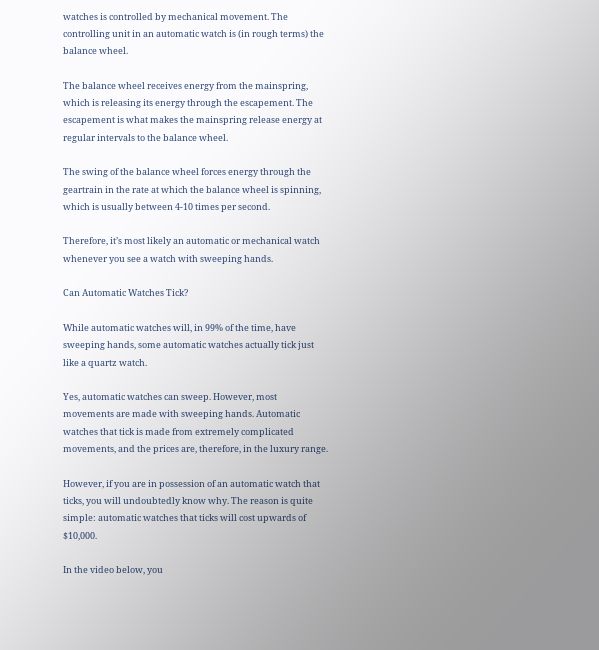watches is controlled by mechanical movement. The controlling unit in an automatic watch is (in rough terms) the balance wheel.

The balance wheel receives energy from the mainspring, which is releasing its energy through the escapement. The escapement is what makes the mainspring release energy at regular intervals to the balance wheel.

The swing of the balance wheel forces energy through the geartrain in the rate at which the balance wheel is spinning, which is usually between 4-10 times per second.

Therefore, it’s most likely an automatic or mechanical watch whenever you see a watch with sweeping hands.

Can Automatic Watches Tick?

While automatic watches will, in 99% of the time, have sweeping hands, some automatic watches actually tick just like a quartz watch.

Yes, automatic watches can sweep. However, most movements are made with sweeping hands. Automatic watches that tick is made from extremely complicated movements, and the prices are, therefore, in the luxury range.

However, if you are in possession of an automatic watch that ticks, you will undoubtedly know why. The reason is quite simple: automatic watches that ticks will cost upwards of $10,000.

In the video below, you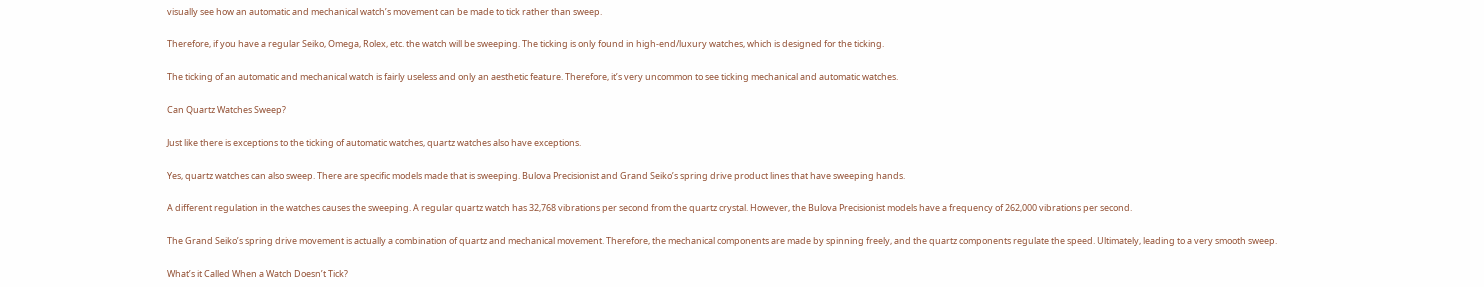visually see how an automatic and mechanical watch’s movement can be made to tick rather than sweep.

Therefore, if you have a regular Seiko, Omega, Rolex, etc. the watch will be sweeping. The ticking is only found in high-end/luxury watches, which is designed for the ticking.

The ticking of an automatic and mechanical watch is fairly useless and only an aesthetic feature. Therefore, it’s very uncommon to see ticking mechanical and automatic watches.

Can Quartz Watches Sweep?

Just like there is exceptions to the ticking of automatic watches, quartz watches also have exceptions.

Yes, quartz watches can also sweep. There are specific models made that is sweeping. Bulova Precisionist and Grand Seiko’s spring drive product lines that have sweeping hands.

A different regulation in the watches causes the sweeping. A regular quartz watch has 32,768 vibrations per second from the quartz crystal. However, the Bulova Precisionist models have a frequency of 262,000 vibrations per second.

The Grand Seiko’s spring drive movement is actually a combination of quartz and mechanical movement. Therefore, the mechanical components are made by spinning freely, and the quartz components regulate the speed. Ultimately, leading to a very smooth sweep.

What’s it Called When a Watch Doesn’t Tick?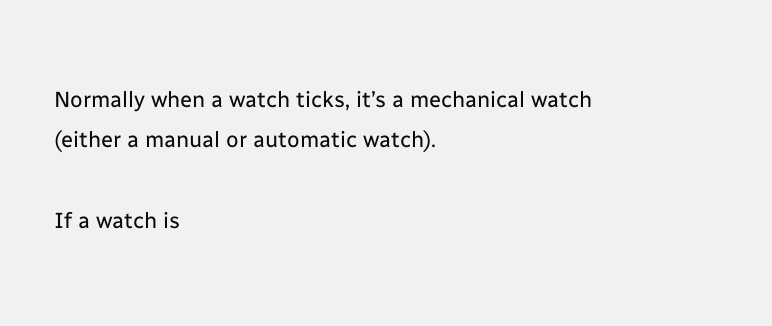Normally when a watch ticks, it’s a mechanical watch (either a manual or automatic watch).

If a watch is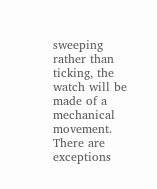sweeping rather than ticking, the watch will be made of a mechanical movement. There are exceptions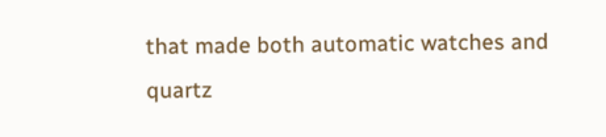that made both automatic watches and quartz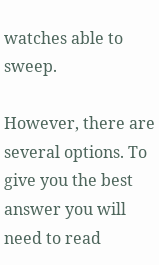watches able to sweep.

However, there are several options. To give you the best answer you will need to read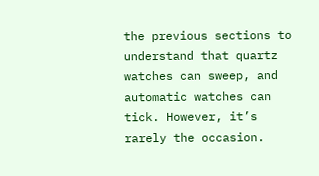the previous sections to understand that quartz watches can sweep, and automatic watches can tick. However, it’s rarely the occasion.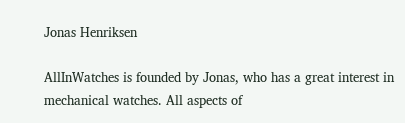Jonas Henriksen

AllInWatches is founded by Jonas, who has a great interest in mechanical watches. All aspects of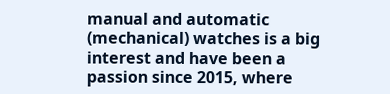manual and automatic (mechanical) watches is a big interest and have been a passion since 2015, where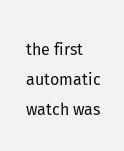the first automatic watch was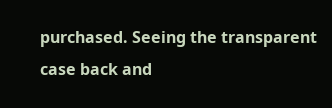purchased. Seeing the transparent case back and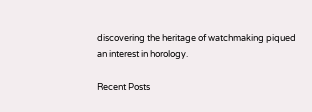discovering the heritage of watchmaking piqued an interest in horology.

Recent Posts